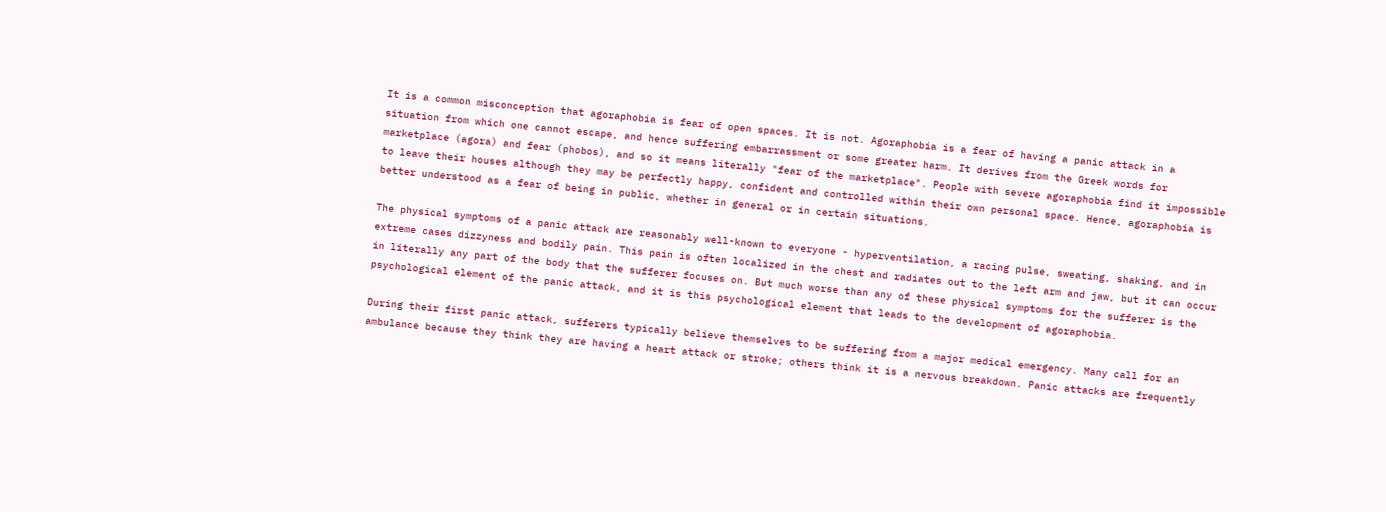It is a common misconception that agoraphobia is fear of open spaces. It is not. Agoraphobia is a fear of having a panic attack in a situation from which one cannot escape, and hence suffering embarrassment or some greater harm. It derives from the Greek words for marketplace (agora) and fear (phobos), and so it means literally "fear of the marketplace". People with severe agoraphobia find it impossible to leave their houses although they may be perfectly happy, confident and controlled within their own personal space. Hence, agoraphobia is better understood as a fear of being in public, whether in general or in certain situations.

The physical symptoms of a panic attack are reasonably well-known to everyone - hyperventilation, a racing pulse, sweating, shaking, and in extreme cases dizzyness and bodily pain. This pain is often localized in the chest and radiates out to the left arm and jaw, but it can occur in literally any part of the body that the sufferer focuses on. But much worse than any of these physical symptoms for the sufferer is the psychological element of the panic attack, and it is this psychological element that leads to the development of agoraphobia.

During their first panic attack, sufferers typically believe themselves to be suffering from a major medical emergency. Many call for an ambulance because they think they are having a heart attack or stroke; others think it is a nervous breakdown. Panic attacks are frequently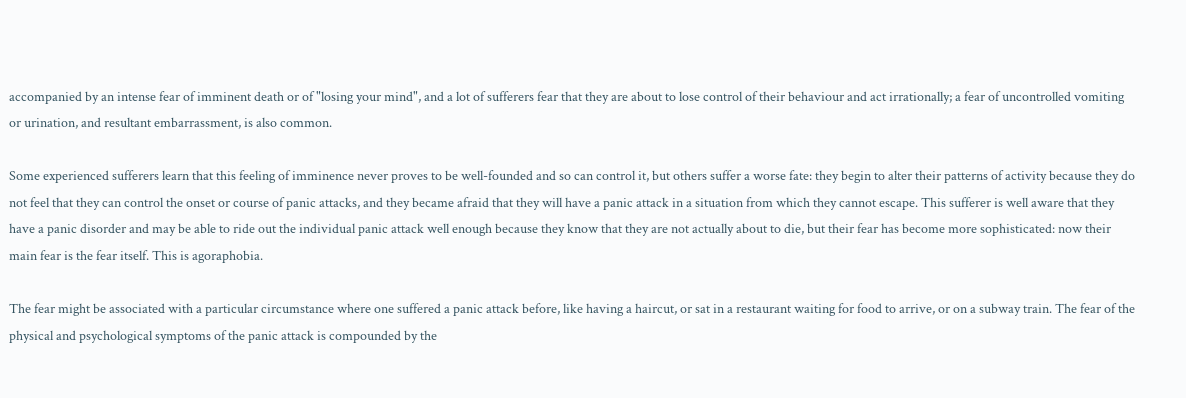accompanied by an intense fear of imminent death or of "losing your mind", and a lot of sufferers fear that they are about to lose control of their behaviour and act irrationally; a fear of uncontrolled vomiting or urination, and resultant embarrassment, is also common.

Some experienced sufferers learn that this feeling of imminence never proves to be well-founded and so can control it, but others suffer a worse fate: they begin to alter their patterns of activity because they do not feel that they can control the onset or course of panic attacks, and they became afraid that they will have a panic attack in a situation from which they cannot escape. This sufferer is well aware that they have a panic disorder and may be able to ride out the individual panic attack well enough because they know that they are not actually about to die, but their fear has become more sophisticated: now their main fear is the fear itself. This is agoraphobia.

The fear might be associated with a particular circumstance where one suffered a panic attack before, like having a haircut, or sat in a restaurant waiting for food to arrive, or on a subway train. The fear of the physical and psychological symptoms of the panic attack is compounded by the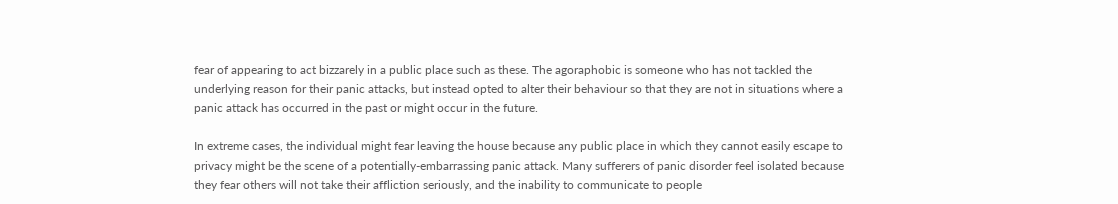fear of appearing to act bizzarely in a public place such as these. The agoraphobic is someone who has not tackled the underlying reason for their panic attacks, but instead opted to alter their behaviour so that they are not in situations where a panic attack has occurred in the past or might occur in the future.

In extreme cases, the individual might fear leaving the house because any public place in which they cannot easily escape to privacy might be the scene of a potentially-embarrassing panic attack. Many sufferers of panic disorder feel isolated because they fear others will not take their affliction seriously, and the inability to communicate to people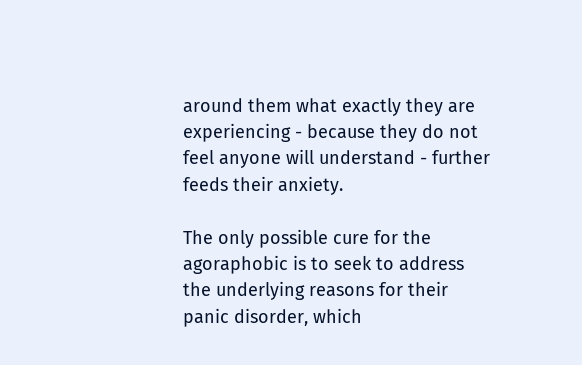around them what exactly they are experiencing - because they do not feel anyone will understand - further feeds their anxiety.

The only possible cure for the agoraphobic is to seek to address the underlying reasons for their panic disorder, which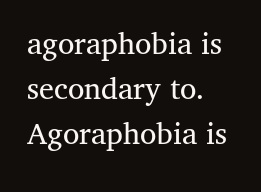agoraphobia is secondary to. Agoraphobia is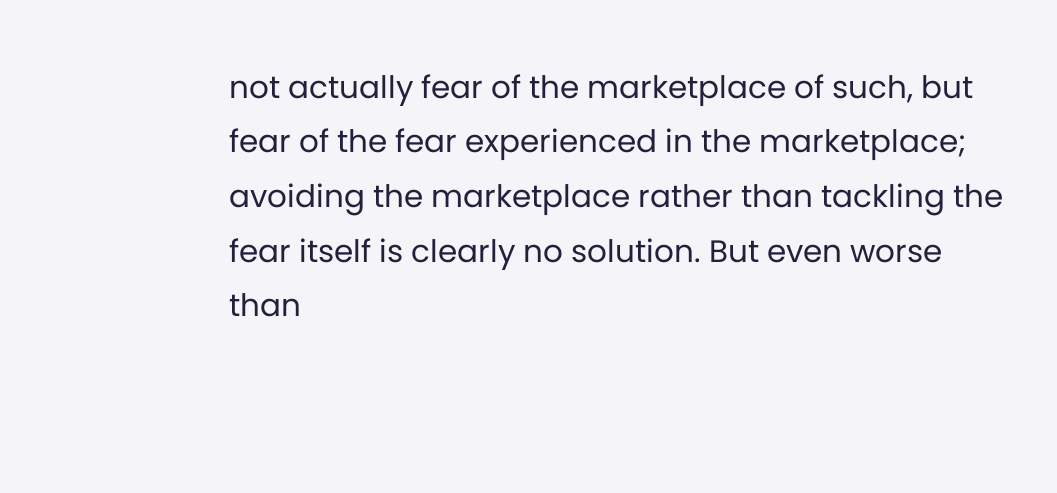not actually fear of the marketplace of such, but fear of the fear experienced in the marketplace; avoiding the marketplace rather than tackling the fear itself is clearly no solution. But even worse than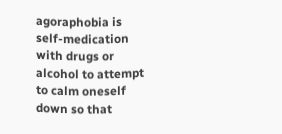agoraphobia is self-medication with drugs or alcohol to attempt to calm oneself down so that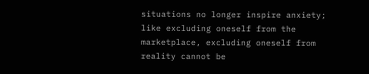situations no longer inspire anxiety; like excluding oneself from the marketplace, excluding oneself from reality cannot be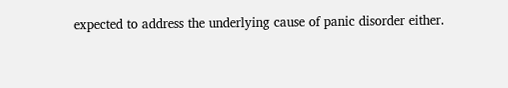expected to address the underlying cause of panic disorder either.